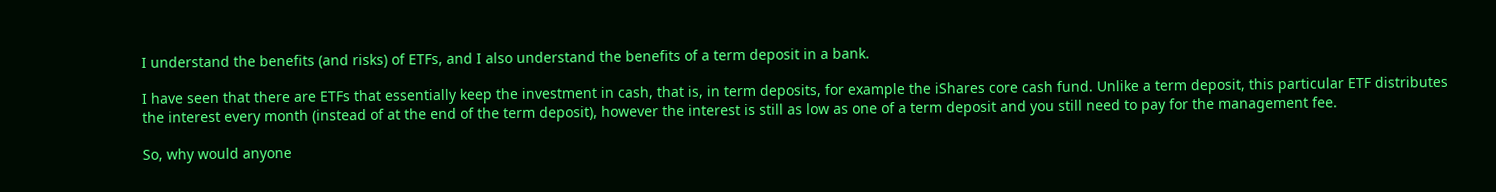I understand the benefits (and risks) of ETFs, and I also understand the benefits of a term deposit in a bank.

I have seen that there are ETFs that essentially keep the investment in cash, that is, in term deposits, for example the iShares core cash fund. Unlike a term deposit, this particular ETF distributes the interest every month (instead of at the end of the term deposit), however the interest is still as low as one of a term deposit and you still need to pay for the management fee.

So, why would anyone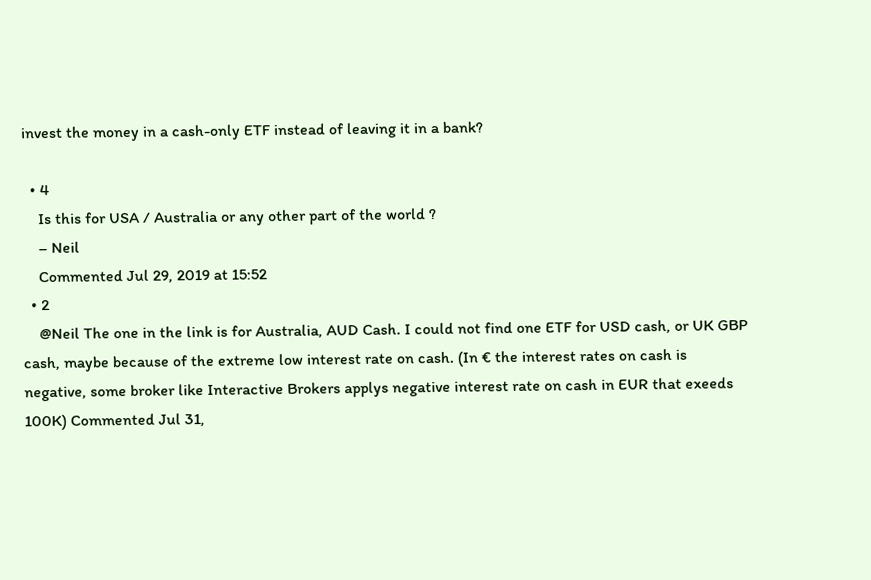invest the money in a cash-only ETF instead of leaving it in a bank?

  • 4
    Is this for USA / Australia or any other part of the world ?
    – Neil
    Commented Jul 29, 2019 at 15:52
  • 2
    @Neil The one in the link is for Australia, AUD Cash. I could not find one ETF for USD cash, or UK GBP cash, maybe because of the extreme low interest rate on cash. (In € the interest rates on cash is negative, some broker like Interactive Brokers applys negative interest rate on cash in EUR that exeeds 100K) Commented Jul 31,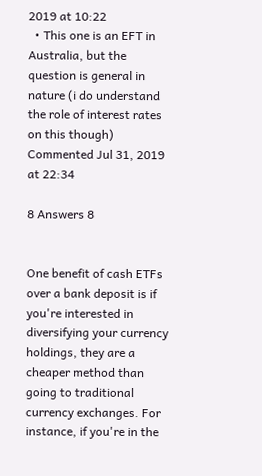2019 at 10:22
  • This one is an EFT in Australia, but the question is general in nature (i do understand the role of interest rates on this though) Commented Jul 31, 2019 at 22:34

8 Answers 8


One benefit of cash ETFs over a bank deposit is if you're interested in diversifying your currency holdings, they are a cheaper method than going to traditional currency exchanges. For instance, if you're in the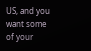US, and you want some of your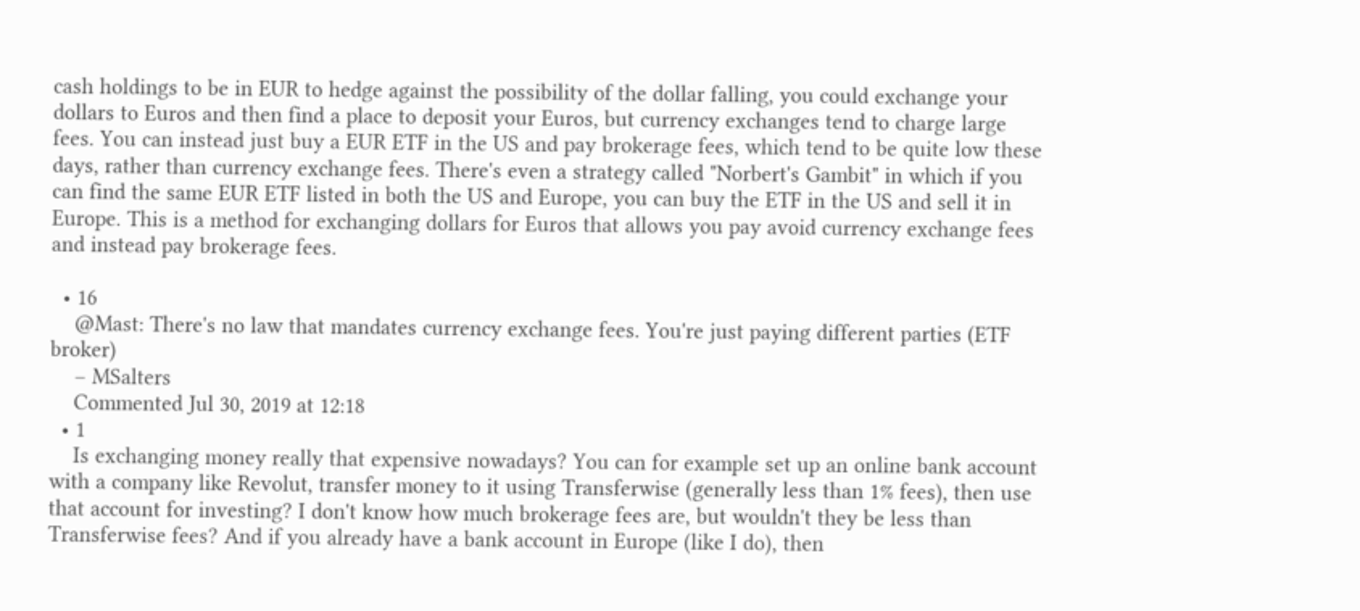cash holdings to be in EUR to hedge against the possibility of the dollar falling, you could exchange your dollars to Euros and then find a place to deposit your Euros, but currency exchanges tend to charge large fees. You can instead just buy a EUR ETF in the US and pay brokerage fees, which tend to be quite low these days, rather than currency exchange fees. There's even a strategy called "Norbert's Gambit" in which if you can find the same EUR ETF listed in both the US and Europe, you can buy the ETF in the US and sell it in Europe. This is a method for exchanging dollars for Euros that allows you pay avoid currency exchange fees and instead pay brokerage fees.

  • 16
    @Mast: There's no law that mandates currency exchange fees. You're just paying different parties (ETF broker)
    – MSalters
    Commented Jul 30, 2019 at 12:18
  • 1
    Is exchanging money really that expensive nowadays? You can for example set up an online bank account with a company like Revolut, transfer money to it using Transferwise (generally less than 1% fees), then use that account for investing? I don't know how much brokerage fees are, but wouldn't they be less than Transferwise fees? And if you already have a bank account in Europe (like I do), then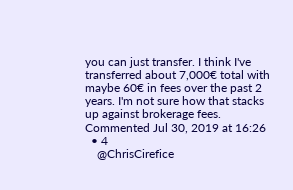you can just transfer. I think I've transferred about 7,000€ total with maybe 60€ in fees over the past 2 years. I'm not sure how that stacks up against brokerage fees. Commented Jul 30, 2019 at 16:26
  • 4
    @ChrisCirefice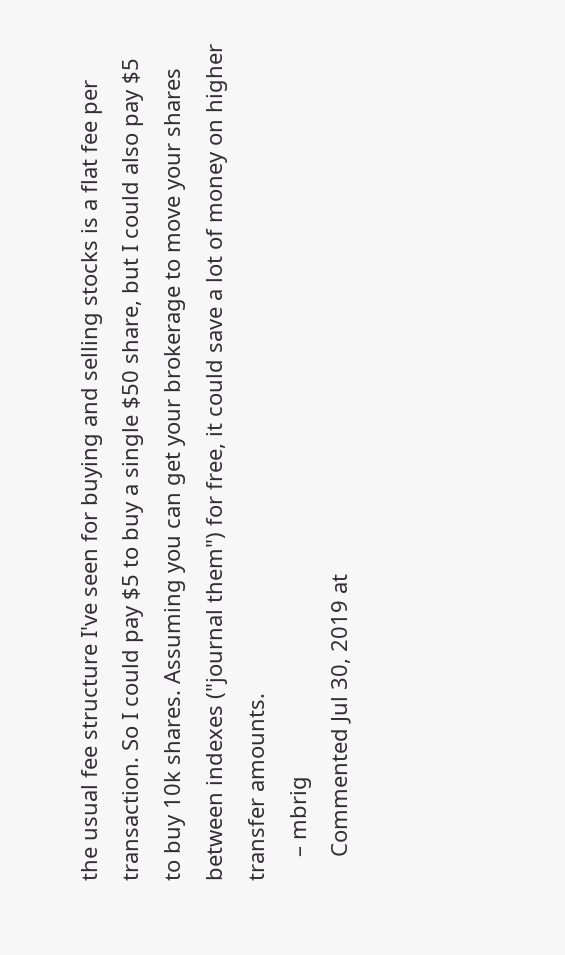the usual fee structure I've seen for buying and selling stocks is a flat fee per transaction. So I could pay $5 to buy a single $50 share, but I could also pay $5 to buy 10k shares. Assuming you can get your brokerage to move your shares between indexes ("journal them") for free, it could save a lot of money on higher transfer amounts.
    – mbrig
    Commented Jul 30, 2019 at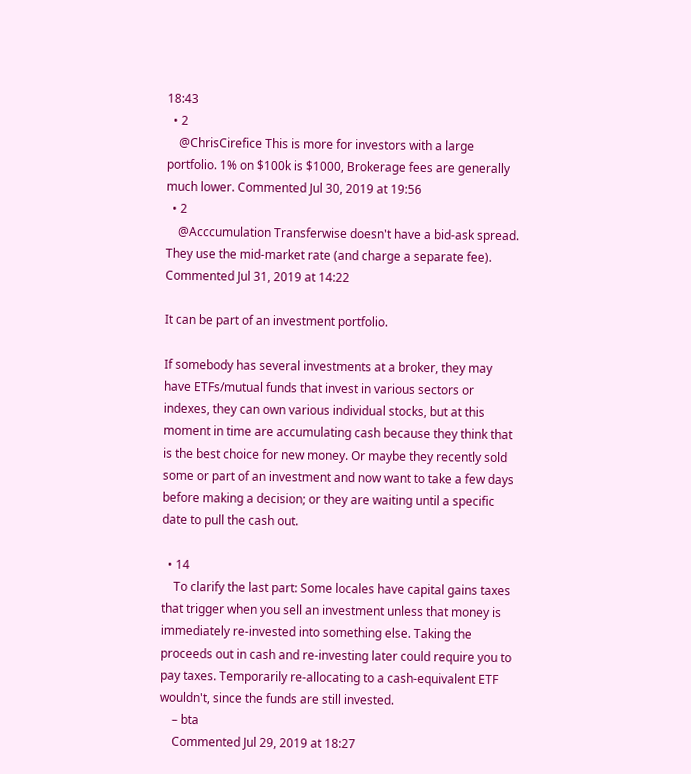18:43
  • 2
    @ChrisCirefice This is more for investors with a large portfolio. 1% on $100k is $1000, Brokerage fees are generally much lower. Commented Jul 30, 2019 at 19:56
  • 2
    @Acccumulation Transferwise doesn't have a bid-ask spread. They use the mid-market rate (and charge a separate fee). Commented Jul 31, 2019 at 14:22

It can be part of an investment portfolio.

If somebody has several investments at a broker, they may have ETFs/mutual funds that invest in various sectors or indexes, they can own various individual stocks, but at this moment in time are accumulating cash because they think that is the best choice for new money. Or maybe they recently sold some or part of an investment and now want to take a few days before making a decision; or they are waiting until a specific date to pull the cash out.

  • 14
    To clarify the last part: Some locales have capital gains taxes that trigger when you sell an investment unless that money is immediately re-invested into something else. Taking the proceeds out in cash and re-investing later could require you to pay taxes. Temporarily re-allocating to a cash-equivalent ETF wouldn't, since the funds are still invested.
    – bta
    Commented Jul 29, 2019 at 18:27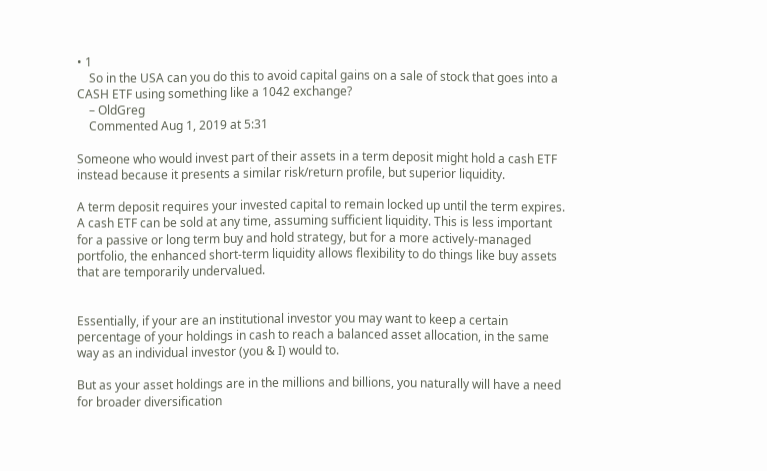• 1
    So in the USA can you do this to avoid capital gains on a sale of stock that goes into a CASH ETF using something like a 1042 exchange?
    – OldGreg
    Commented Aug 1, 2019 at 5:31

Someone who would invest part of their assets in a term deposit might hold a cash ETF instead because it presents a similar risk/return profile, but superior liquidity.

A term deposit requires your invested capital to remain locked up until the term expires. A cash ETF can be sold at any time, assuming sufficient liquidity. This is less important for a passive or long term buy and hold strategy, but for a more actively-managed portfolio, the enhanced short-term liquidity allows flexibility to do things like buy assets that are temporarily undervalued.


Essentially, if your are an institutional investor you may want to keep a certain percentage of your holdings in cash to reach a balanced asset allocation, in the same way as an individual investor (you & I) would to.

But as your asset holdings are in the millions and billions, you naturally will have a need for broader diversification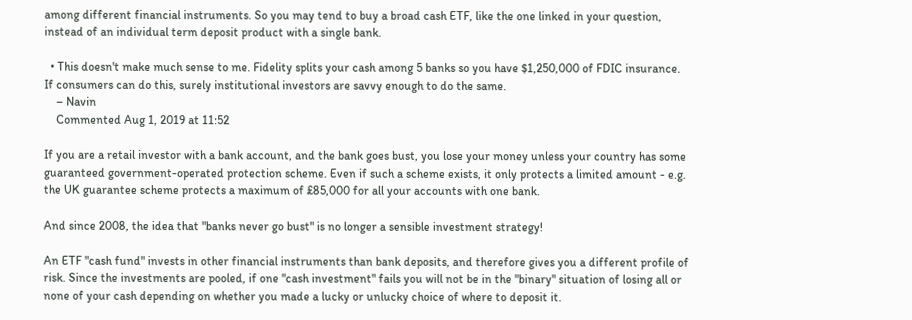among different financial instruments. So you may tend to buy a broad cash ETF, like the one linked in your question, instead of an individual term deposit product with a single bank.

  • This doesn't make much sense to me. Fidelity splits your cash among 5 banks so you have $1,250,000 of FDIC insurance. If consumers can do this, surely institutional investors are savvy enough to do the same.
    – Navin
    Commented Aug 1, 2019 at 11:52

If you are a retail investor with a bank account, and the bank goes bust, you lose your money unless your country has some guaranteed government-operated protection scheme. Even if such a scheme exists, it only protects a limited amount - e.g. the UK guarantee scheme protects a maximum of £85,000 for all your accounts with one bank.

And since 2008, the idea that "banks never go bust" is no longer a sensible investment strategy!

An ETF "cash fund" invests in other financial instruments than bank deposits, and therefore gives you a different profile of risk. Since the investments are pooled, if one "cash investment" fails you will not be in the "binary" situation of losing all or none of your cash depending on whether you made a lucky or unlucky choice of where to deposit it.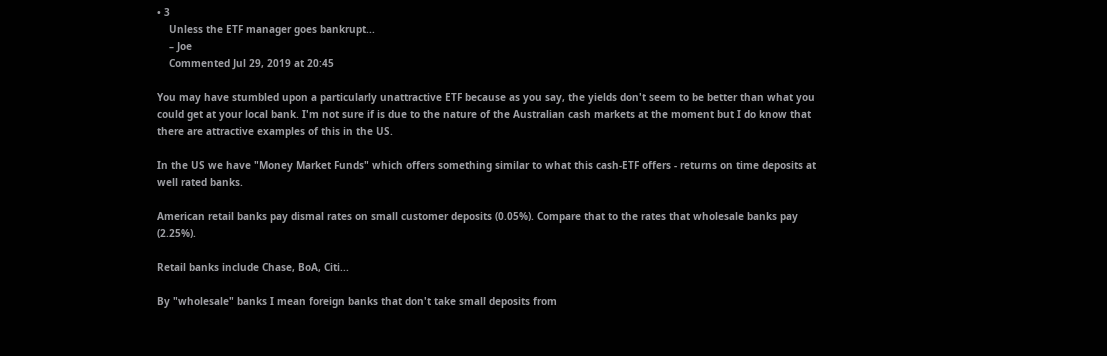• 3
    Unless the ETF manager goes bankrupt...
    – Joe
    Commented Jul 29, 2019 at 20:45

You may have stumbled upon a particularly unattractive ETF because as you say, the yields don't seem to be better than what you could get at your local bank. I'm not sure if is due to the nature of the Australian cash markets at the moment but I do know that there are attractive examples of this in the US.

In the US we have "Money Market Funds" which offers something similar to what this cash-ETF offers - returns on time deposits at well rated banks.

American retail banks pay dismal rates on small customer deposits (0.05%). Compare that to the rates that wholesale banks pay (2.25%).

Retail banks include Chase, BoA, Citi...

By "wholesale" banks I mean foreign banks that don't take small deposits from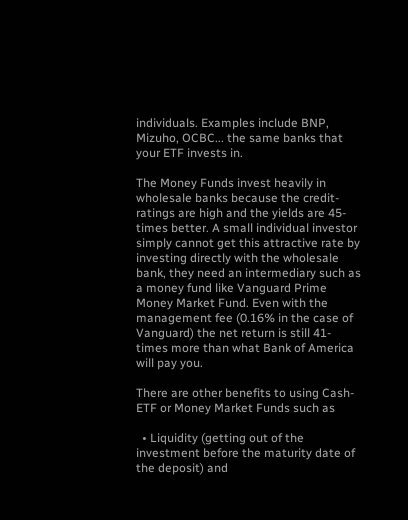individuals. Examples include BNP, Mizuho, OCBC... the same banks that your ETF invests in.

The Money Funds invest heavily in wholesale banks because the credit-ratings are high and the yields are 45-times better. A small individual investor simply cannot get this attractive rate by investing directly with the wholesale bank, they need an intermediary such as a money fund like Vanguard Prime Money Market Fund. Even with the management fee (0.16% in the case of Vanguard) the net return is still 41-times more than what Bank of America will pay you.

There are other benefits to using Cash-ETF or Money Market Funds such as

  • Liquidity (getting out of the investment before the maturity date of the deposit) and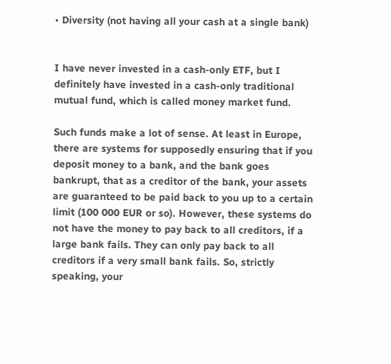• Diversity (not having all your cash at a single bank)


I have never invested in a cash-only ETF, but I definitely have invested in a cash-only traditional mutual fund, which is called money market fund.

Such funds make a lot of sense. At least in Europe, there are systems for supposedly ensuring that if you deposit money to a bank, and the bank goes bankrupt, that as a creditor of the bank, your assets are guaranteed to be paid back to you up to a certain limit (100 000 EUR or so). However, these systems do not have the money to pay back to all creditors, if a large bank fails. They can only pay back to all creditors if a very small bank fails. So, strictly speaking, your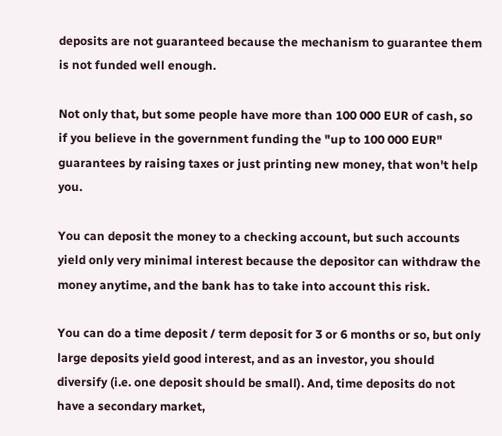deposits are not guaranteed because the mechanism to guarantee them is not funded well enough.

Not only that, but some people have more than 100 000 EUR of cash, so if you believe in the government funding the "up to 100 000 EUR" guarantees by raising taxes or just printing new money, that won't help you.

You can deposit the money to a checking account, but such accounts yield only very minimal interest because the depositor can withdraw the money anytime, and the bank has to take into account this risk.

You can do a time deposit / term deposit for 3 or 6 months or so, but only large deposits yield good interest, and as an investor, you should diversify (i.e. one deposit should be small). And, time deposits do not have a secondary market,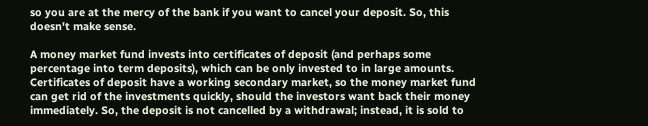so you are at the mercy of the bank if you want to cancel your deposit. So, this doesn't make sense.

A money market fund invests into certificates of deposit (and perhaps some percentage into term deposits), which can be only invested to in large amounts. Certificates of deposit have a working secondary market, so the money market fund can get rid of the investments quickly, should the investors want back their money immediately. So, the deposit is not cancelled by a withdrawal; instead, it is sold to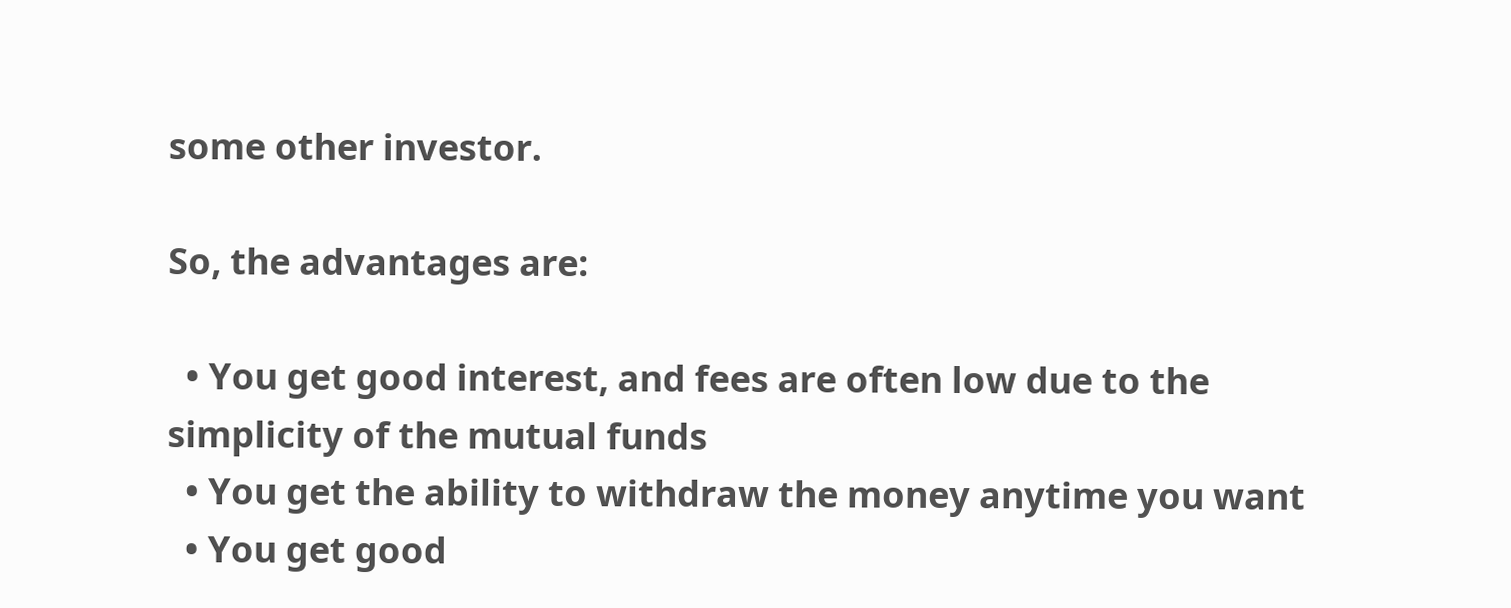some other investor.

So, the advantages are:

  • You get good interest, and fees are often low due to the simplicity of the mutual funds
  • You get the ability to withdraw the money anytime you want
  • You get good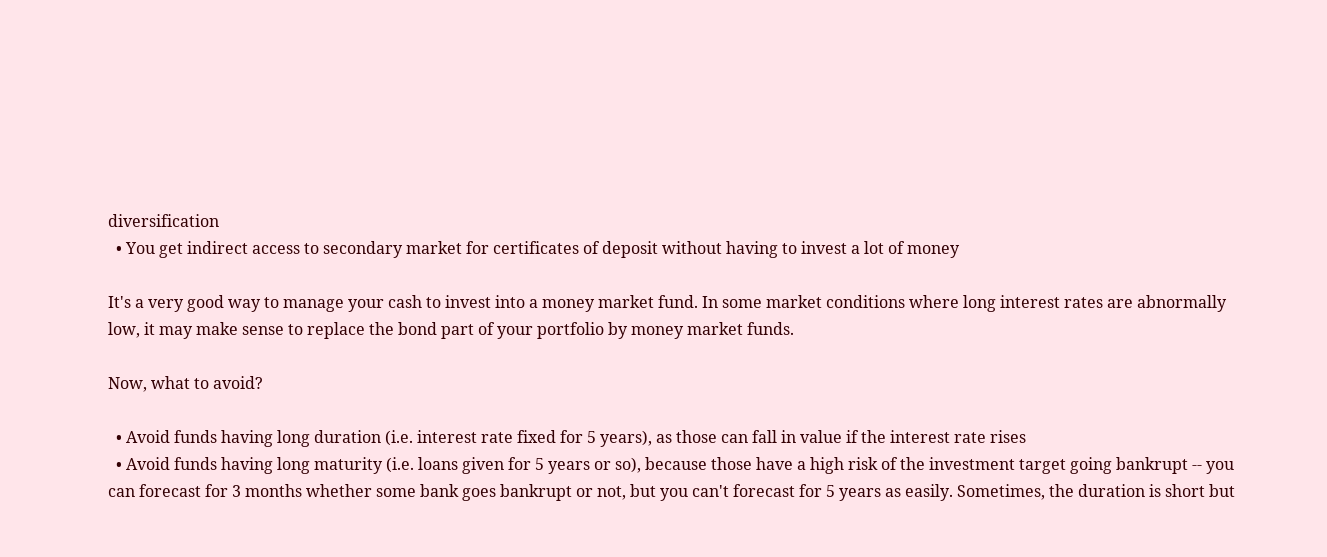diversification
  • You get indirect access to secondary market for certificates of deposit without having to invest a lot of money

It's a very good way to manage your cash to invest into a money market fund. In some market conditions where long interest rates are abnormally low, it may make sense to replace the bond part of your portfolio by money market funds.

Now, what to avoid?

  • Avoid funds having long duration (i.e. interest rate fixed for 5 years), as those can fall in value if the interest rate rises
  • Avoid funds having long maturity (i.e. loans given for 5 years or so), because those have a high risk of the investment target going bankrupt -- you can forecast for 3 months whether some bank goes bankrupt or not, but you can't forecast for 5 years as easily. Sometimes, the duration is short but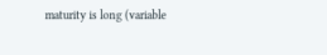maturity is long (variable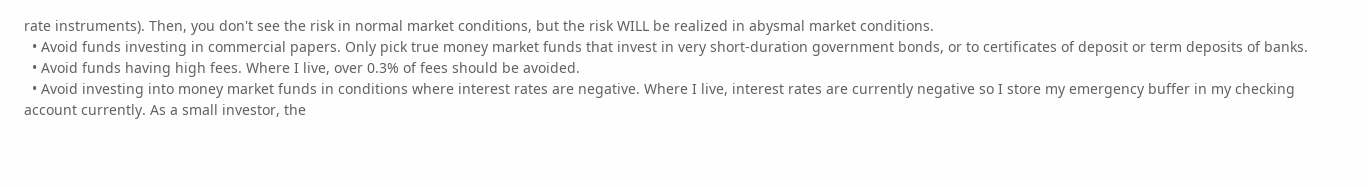rate instruments). Then, you don't see the risk in normal market conditions, but the risk WILL be realized in abysmal market conditions.
  • Avoid funds investing in commercial papers. Only pick true money market funds that invest in very short-duration government bonds, or to certificates of deposit or term deposits of banks.
  • Avoid funds having high fees. Where I live, over 0.3% of fees should be avoided.
  • Avoid investing into money market funds in conditions where interest rates are negative. Where I live, interest rates are currently negative so I store my emergency buffer in my checking account currently. As a small investor, the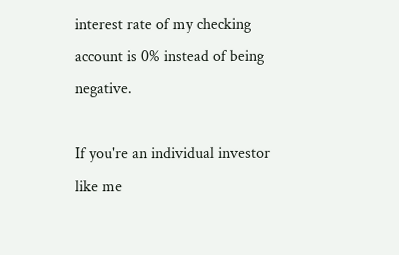interest rate of my checking account is 0% instead of being negative.

If you're an individual investor like me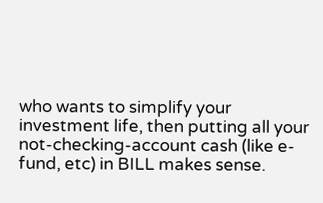who wants to simplify your investment life, then putting all your not-checking-account cash (like e-fund, etc) in BILL makes sense.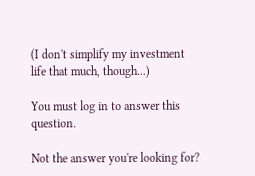(I don't simplify my investment life that much, though...)

You must log in to answer this question.

Not the answer you're looking for?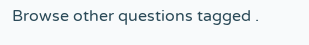Browse other questions tagged .